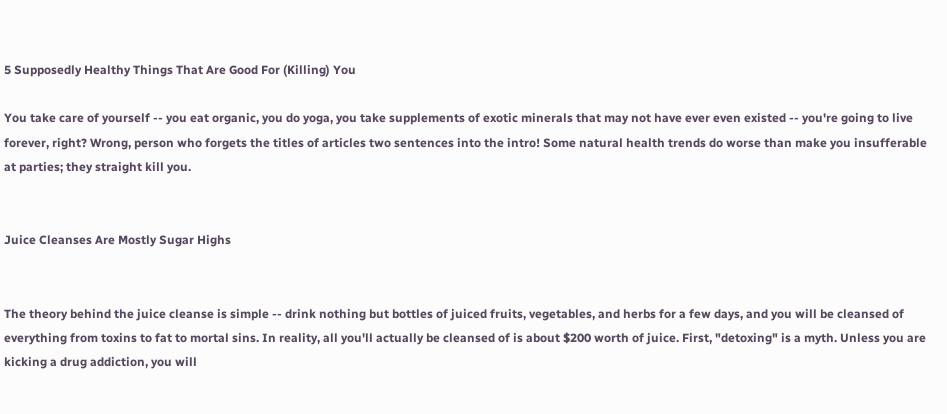5 Supposedly Healthy Things That Are Good For (Killing) You

You take care of yourself -- you eat organic, you do yoga, you take supplements of exotic minerals that may not have ever even existed -- you're going to live forever, right? Wrong, person who forgets the titles of articles two sentences into the intro! Some natural health trends do worse than make you insufferable at parties; they straight kill you.


Juice Cleanses Are Mostly Sugar Highs


The theory behind the juice cleanse is simple -- drink nothing but bottles of juiced fruits, vegetables, and herbs for a few days, and you will be cleansed of everything from toxins to fat to mortal sins. In reality, all you'll actually be cleansed of is about $200 worth of juice. First, "detoxing" is a myth. Unless you are kicking a drug addiction, you will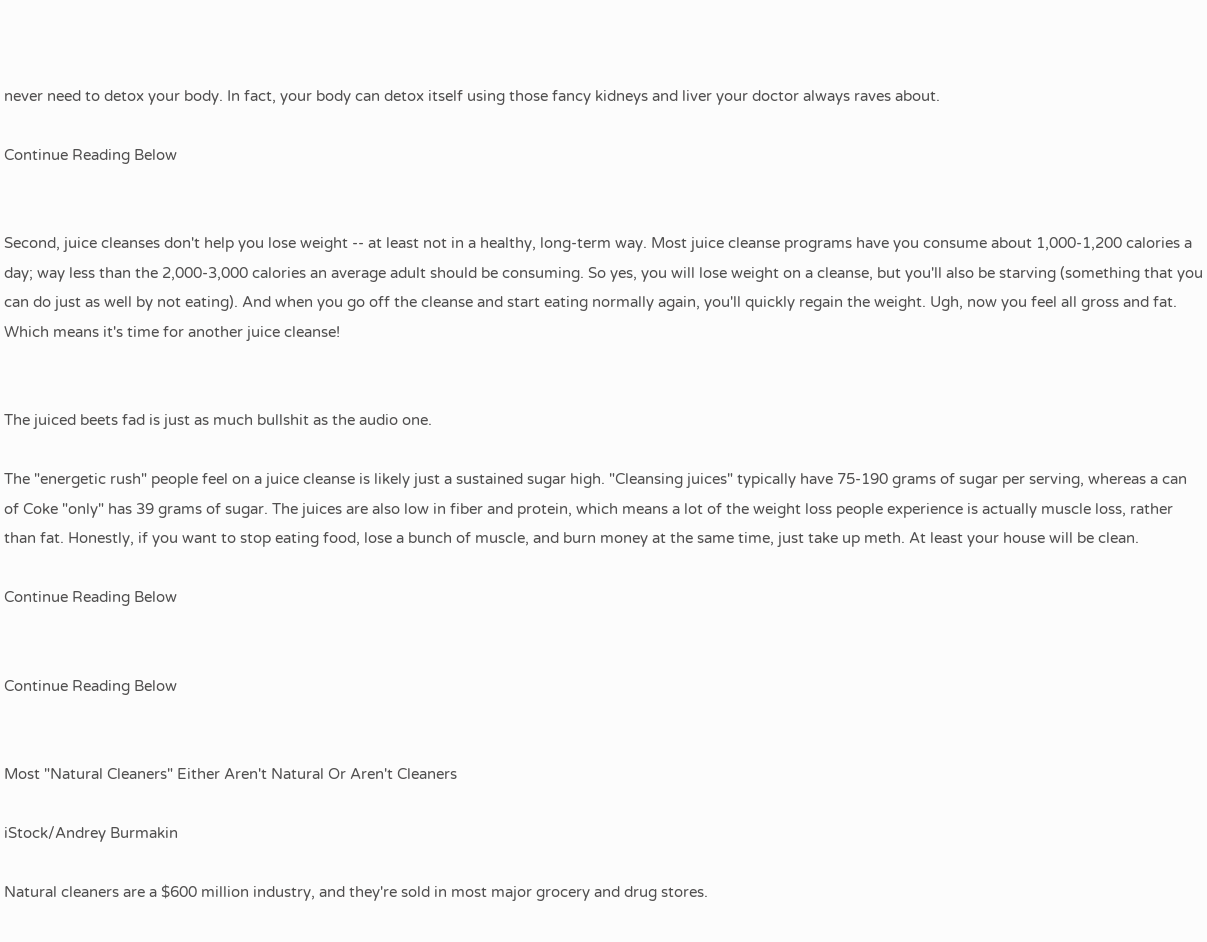never need to detox your body. In fact, your body can detox itself using those fancy kidneys and liver your doctor always raves about.

Continue Reading Below


Second, juice cleanses don't help you lose weight -- at least not in a healthy, long-term way. Most juice cleanse programs have you consume about 1,000-1,200 calories a day; way less than the 2,000-3,000 calories an average adult should be consuming. So yes, you will lose weight on a cleanse, but you'll also be starving (something that you can do just as well by not eating). And when you go off the cleanse and start eating normally again, you'll quickly regain the weight. Ugh, now you feel all gross and fat. Which means it's time for another juice cleanse!


The juiced beets fad is just as much bullshit as the audio one.

The "energetic rush" people feel on a juice cleanse is likely just a sustained sugar high. "Cleansing juices" typically have 75-190 grams of sugar per serving, whereas a can of Coke "only" has 39 grams of sugar. The juices are also low in fiber and protein, which means a lot of the weight loss people experience is actually muscle loss, rather than fat. Honestly, if you want to stop eating food, lose a bunch of muscle, and burn money at the same time, just take up meth. At least your house will be clean.

Continue Reading Below


Continue Reading Below


Most "Natural Cleaners" Either Aren't Natural Or Aren't Cleaners

iStock/Andrey Burmakin

Natural cleaners are a $600 million industry, and they're sold in most major grocery and drug stores.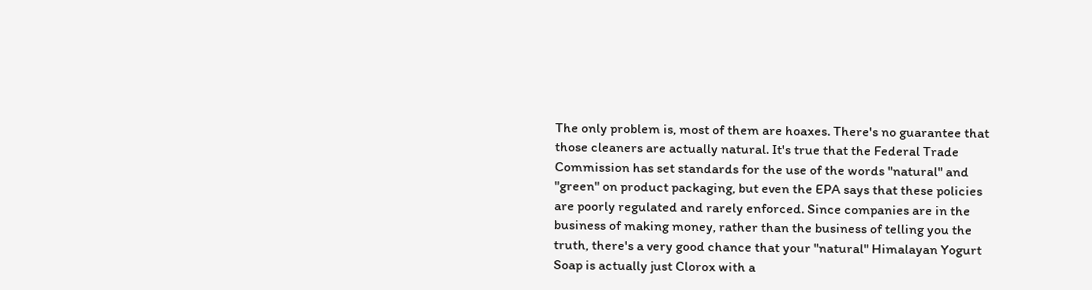The only problem is, most of them are hoaxes. There's no guarantee that those cleaners are actually natural. It's true that the Federal Trade Commission has set standards for the use of the words "natural" and "green" on product packaging, but even the EPA says that these policies are poorly regulated and rarely enforced. Since companies are in the business of making money, rather than the business of telling you the truth, there's a very good chance that your "natural" Himalayan Yogurt Soap is actually just Clorox with a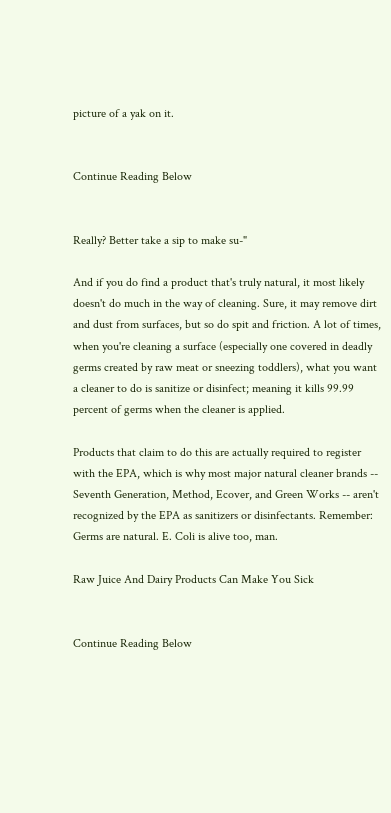picture of a yak on it.


Continue Reading Below


Really? Better take a sip to make su-"

And if you do find a product that's truly natural, it most likely doesn't do much in the way of cleaning. Sure, it may remove dirt and dust from surfaces, but so do spit and friction. A lot of times, when you're cleaning a surface (especially one covered in deadly germs created by raw meat or sneezing toddlers), what you want a cleaner to do is sanitize or disinfect; meaning it kills 99.99 percent of germs when the cleaner is applied.

Products that claim to do this are actually required to register with the EPA, which is why most major natural cleaner brands -- Seventh Generation, Method, Ecover, and Green Works -- aren't recognized by the EPA as sanitizers or disinfectants. Remember: Germs are natural. E. Coli is alive too, man.

Raw Juice And Dairy Products Can Make You Sick


Continue Reading Below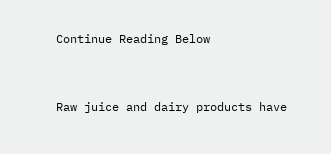Continue Reading Below


Raw juice and dairy products have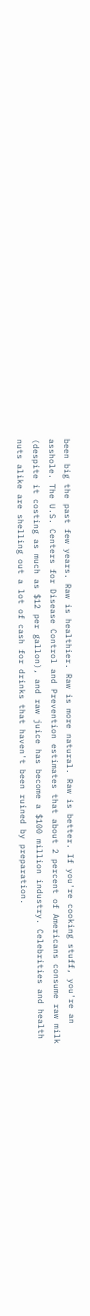been big the past few years. Raw is healthier. Raw is more natural. Raw is better. If you're cooking stuff, you're an asshole. The U.S. Centers for Disease Control and Prevention estimates that about 2 percent of Americans consume raw milk (despite it costing as much as $12 per gallon), and raw juice has become a $100 million industry. Celebrities and health nuts alike are shelling out a lot of cash for drinks that haven't been ruined by preparation.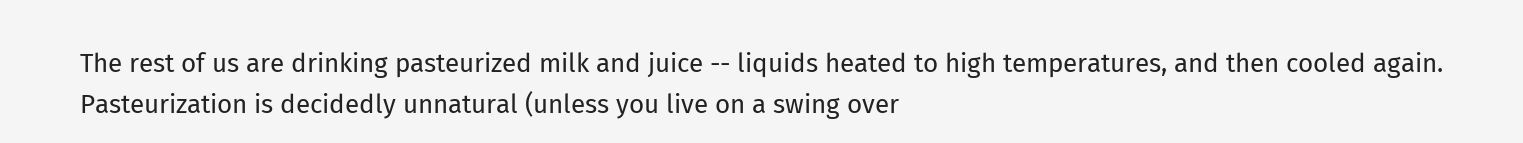The rest of us are drinking pasteurized milk and juice -- liquids heated to high temperatures, and then cooled again. Pasteurization is decidedly unnatural (unless you live on a swing over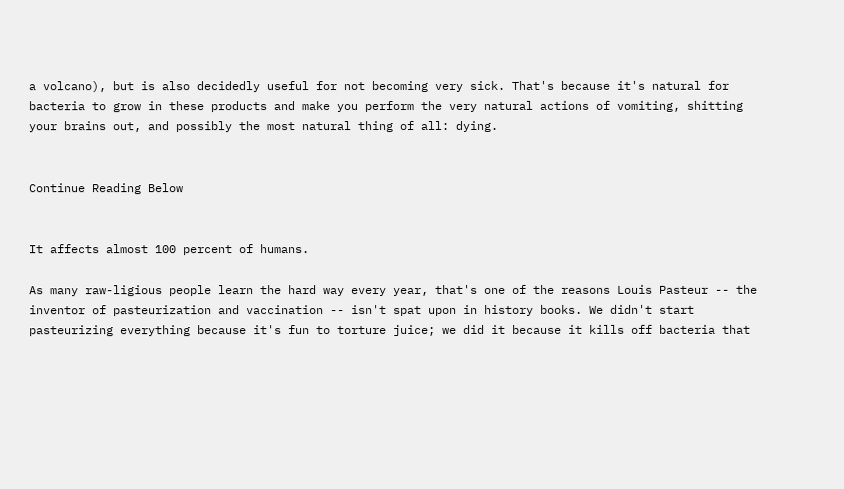a volcano), but is also decidedly useful for not becoming very sick. That's because it's natural for bacteria to grow in these products and make you perform the very natural actions of vomiting, shitting your brains out, and possibly the most natural thing of all: dying.


Continue Reading Below


It affects almost 100 percent of humans.

As many raw-ligious people learn the hard way every year, that's one of the reasons Louis Pasteur -- the inventor of pasteurization and vaccination -- isn't spat upon in history books. We didn't start pasteurizing everything because it's fun to torture juice; we did it because it kills off bacteria that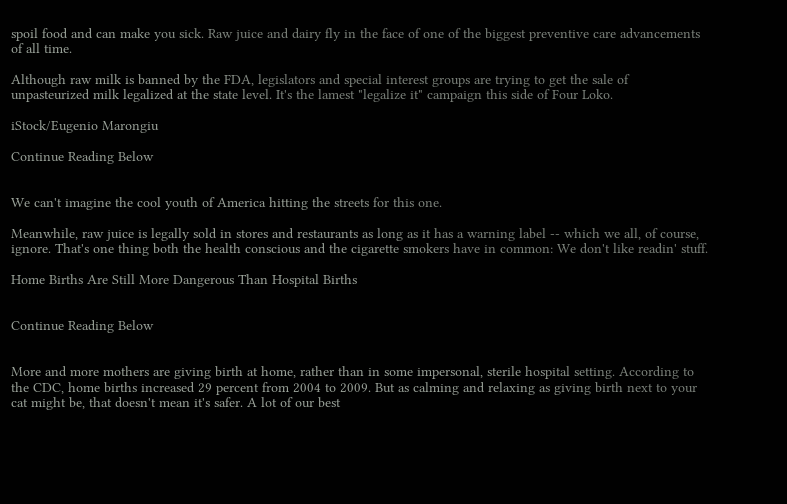spoil food and can make you sick. Raw juice and dairy fly in the face of one of the biggest preventive care advancements of all time.

Although raw milk is banned by the FDA, legislators and special interest groups are trying to get the sale of unpasteurized milk legalized at the state level. It's the lamest "legalize it" campaign this side of Four Loko.

iStock/Eugenio Marongiu

Continue Reading Below


We can't imagine the cool youth of America hitting the streets for this one.

Meanwhile, raw juice is legally sold in stores and restaurants as long as it has a warning label -- which we all, of course, ignore. That's one thing both the health conscious and the cigarette smokers have in common: We don't like readin' stuff.

Home Births Are Still More Dangerous Than Hospital Births


Continue Reading Below


More and more mothers are giving birth at home, rather than in some impersonal, sterile hospital setting. According to the CDC, home births increased 29 percent from 2004 to 2009. But as calming and relaxing as giving birth next to your cat might be, that doesn't mean it's safer. A lot of our best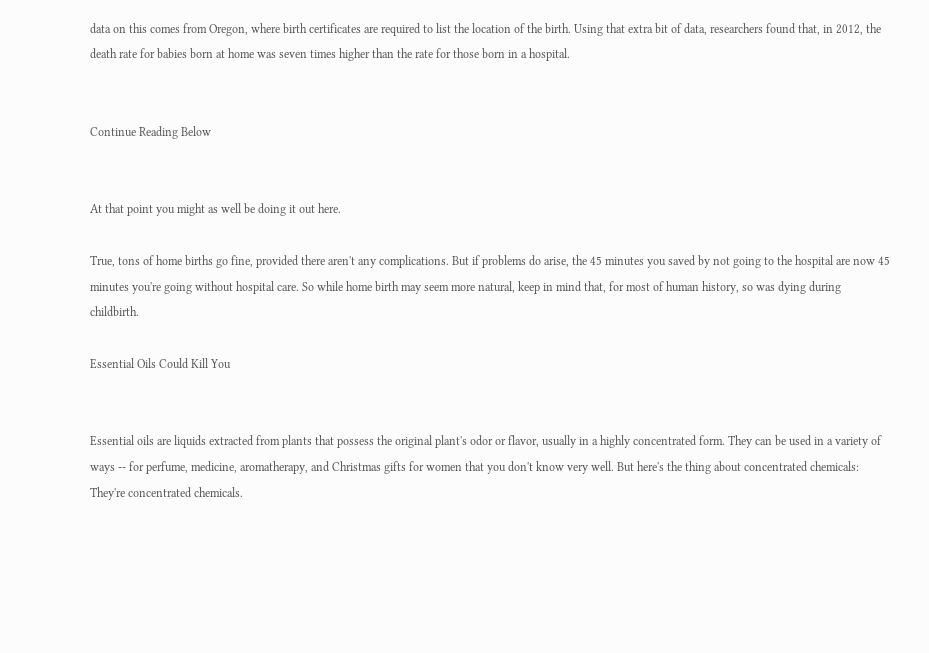data on this comes from Oregon, where birth certificates are required to list the location of the birth. Using that extra bit of data, researchers found that, in 2012, the death rate for babies born at home was seven times higher than the rate for those born in a hospital.


Continue Reading Below


At that point you might as well be doing it out here.

True, tons of home births go fine, provided there aren't any complications. But if problems do arise, the 45 minutes you saved by not going to the hospital are now 45 minutes you're going without hospital care. So while home birth may seem more natural, keep in mind that, for most of human history, so was dying during childbirth.

Essential Oils Could Kill You


Essential oils are liquids extracted from plants that possess the original plant's odor or flavor, usually in a highly concentrated form. They can be used in a variety of ways -- for perfume, medicine, aromatherapy, and Christmas gifts for women that you don't know very well. But here's the thing about concentrated chemicals: They're concentrated chemicals.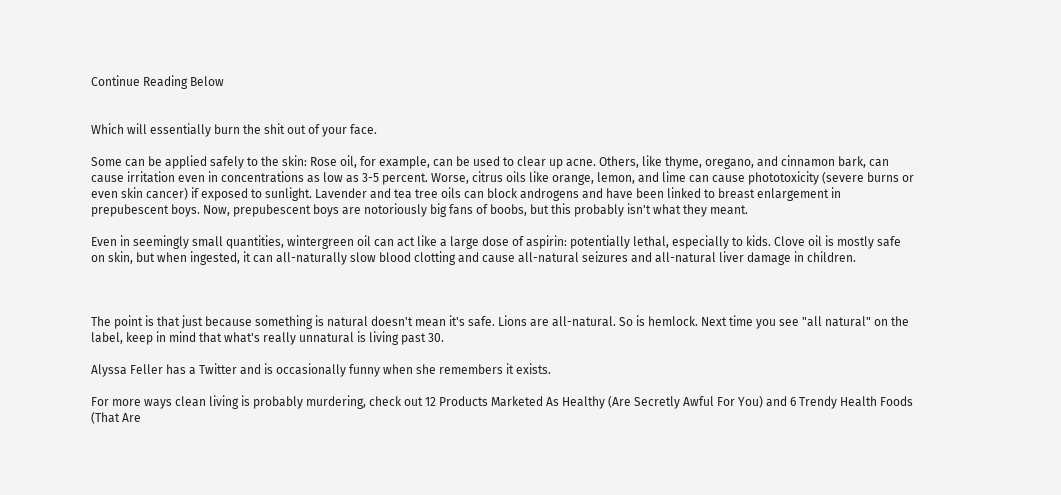Continue Reading Below


Which will essentially burn the shit out of your face.

Some can be applied safely to the skin: Rose oil, for example, can be used to clear up acne. Others, like thyme, oregano, and cinnamon bark, can cause irritation even in concentrations as low as 3-5 percent. Worse, citrus oils like orange, lemon, and lime can cause phototoxicity (severe burns or even skin cancer) if exposed to sunlight. Lavender and tea tree oils can block androgens and have been linked to breast enlargement in prepubescent boys. Now, prepubescent boys are notoriously big fans of boobs, but this probably isn't what they meant.

Even in seemingly small quantities, wintergreen oil can act like a large dose of aspirin: potentially lethal, especially to kids. Clove oil is mostly safe on skin, but when ingested, it can all-naturally slow blood clotting and cause all-natural seizures and all-natural liver damage in children.



The point is that just because something is natural doesn't mean it's safe. Lions are all-natural. So is hemlock. Next time you see "all natural" on the label, keep in mind that what's really unnatural is living past 30.

Alyssa Feller has a Twitter and is occasionally funny when she remembers it exists.

For more ways clean living is probably murdering, check out 12 Products Marketed As Healthy (Are Secretly Awful For You) and 6 Trendy Health Foods (That Are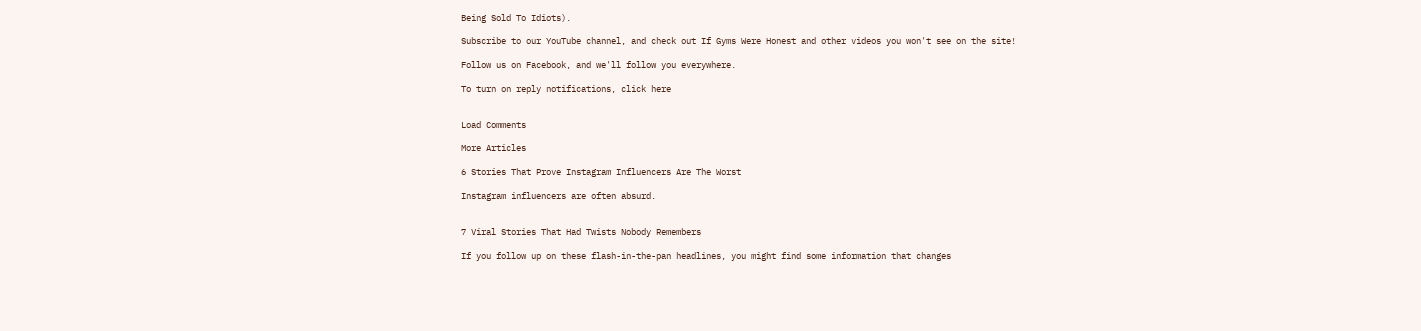Being Sold To Idiots).

Subscribe to our YouTube channel, and check out If Gyms Were Honest and other videos you won't see on the site!

Follow us on Facebook, and we'll follow you everywhere.

To turn on reply notifications, click here


Load Comments

More Articles

6 Stories That Prove Instagram Influencers Are The Worst

Instagram influencers are often absurd.


7 Viral Stories That Had Twists Nobody Remembers

If you follow up on these flash-in-the-pan headlines, you might find some information that changes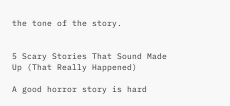the tone of the story.


5 Scary Stories That Sound Made Up (That Really Happened)

A good horror story is hard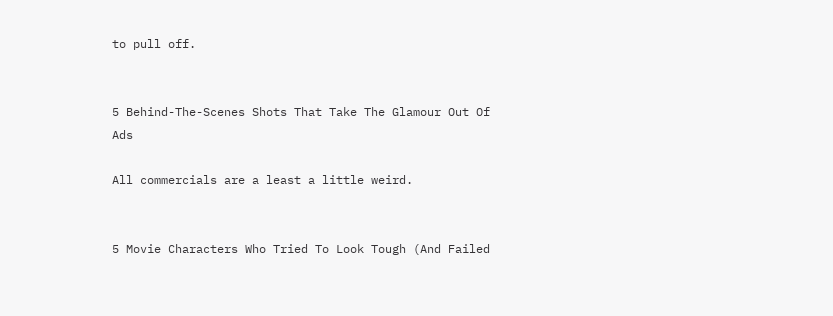to pull off.


5 Behind-The-Scenes Shots That Take The Glamour Out Of Ads

All commercials are a least a little weird.


5 Movie Characters Who Tried To Look Tough (And Failed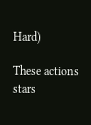Hard)

These actions stars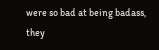were so bad at being badass, they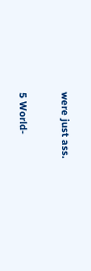were just ass.


5 World-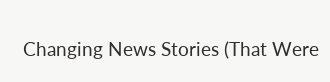Changing News Stories (That Were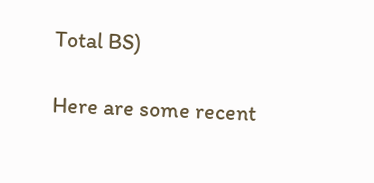Total BS)

Here are some recent